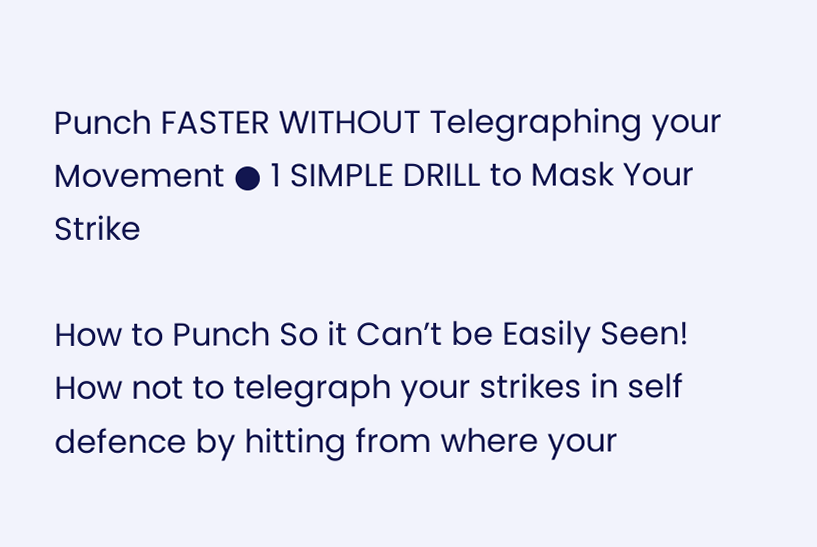Punch FASTER WITHOUT Telegraphing your Movement ● 1 SIMPLE DRILL to Mask Your Strike

How to Punch So it Can’t be Easily Seen! How not to telegraph your strikes in self defence by hitting from where your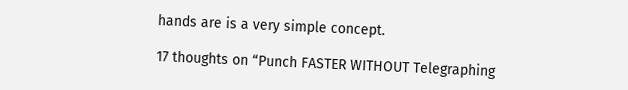hands are is a very simple concept.

17 thoughts on “Punch FASTER WITHOUT Telegraphing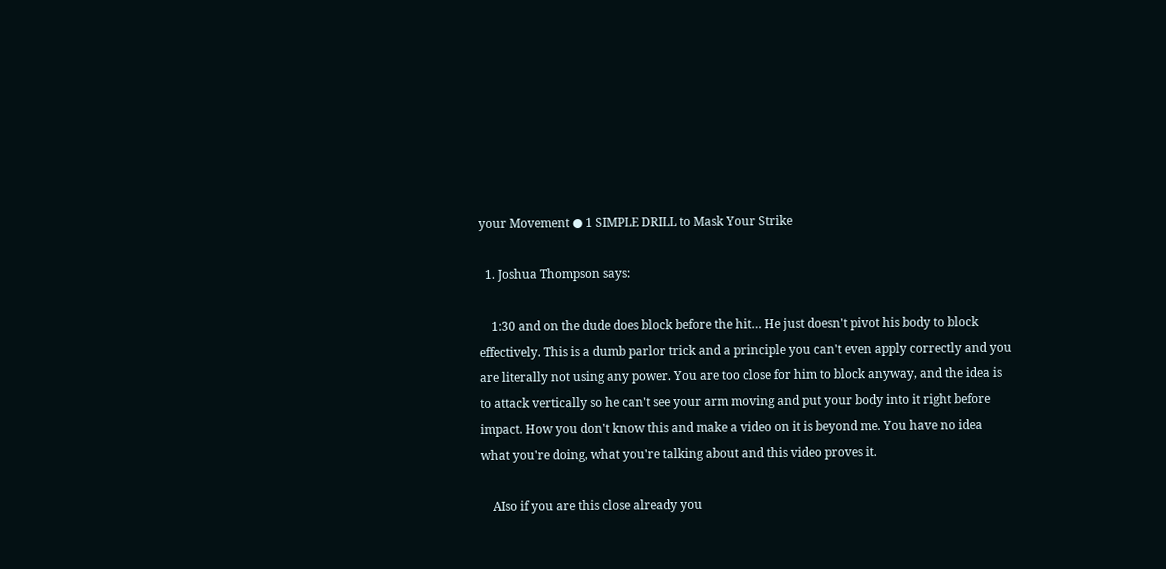your Movement ● 1 SIMPLE DRILL to Mask Your Strike

  1. Joshua Thompson says:

    1:30 and on the dude does block before the hit… He just doesn't pivot his body to block effectively. This is a dumb parlor trick and a principle you can't even apply correctly and you are literally not using any power. You are too close for him to block anyway, and the idea is to attack vertically so he can't see your arm moving and put your body into it right before impact. How you don't know this and make a video on it is beyond me. You have no idea what you're doing, what you're talking about and this video proves it.

    AIso if you are this close already you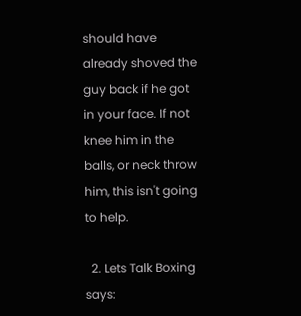should have already shoved the guy back if he got in your face. If not knee him in the balls, or neck throw him, this isn't going to help.

  2. Lets Talk Boxing says: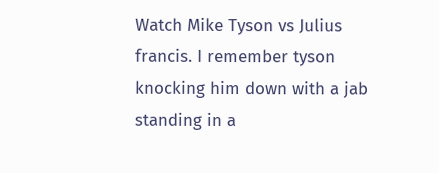Watch Mike Tyson vs Julius francis. I remember tyson knocking him down with a jab standing in a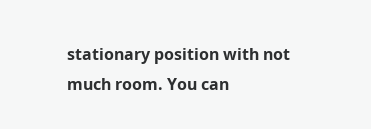stationary position with not much room. You can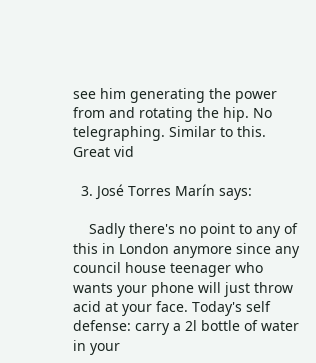see him generating the power from and rotating the hip. No telegraphing. Similar to this. Great vid

  3. José Torres Marín says:

    Sadly there's no point to any of this in London anymore since any council house teenager who wants your phone will just throw acid at your face. Today's self defense: carry a 2l bottle of water in your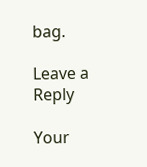bag.

Leave a Reply

Your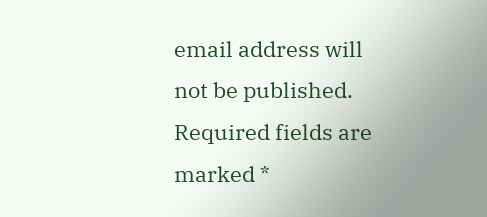email address will not be published. Required fields are marked *